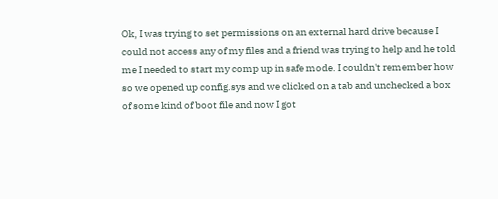Ok, I was trying to set permissions on an external hard drive because I could not access any of my files and a friend was trying to help and he told me I needed to start my comp up in safe mode. I couldn't remember how so we opened up config.sys and we clicked on a tab and unchecked a box of some kind of boot file and now I got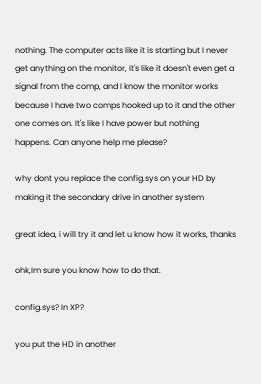nothing. The computer acts like it is starting but I never get anything on the monitor, it's like it doesn't even get a signal from the comp, and I know the monitor works because I have two comps hooked up to it and the other one comes on. It's like I have power but nothing happens. Can anyone help me please?

why dont you replace the config.sys on your HD by making it the secondary drive in another system

great idea, i will try it and let u know how it works, thanks

ohk,Im sure you know how to do that.

config.sys? In XP?

you put the HD in another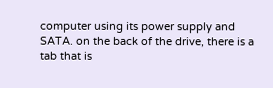computer using its power supply and SATA. on the back of the drive, there is a tab that is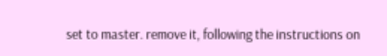set to master. remove it, following the instructions on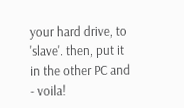your hard drive, to 'slave'. then, put it in the other PC and - voila!